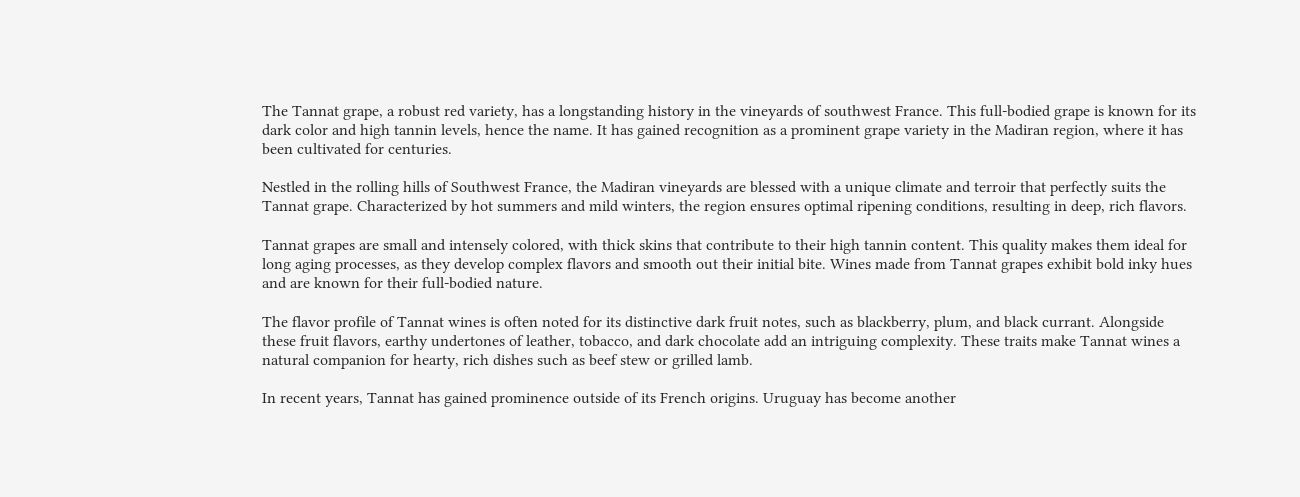The Tannat grape, a robust red variety, has a longstanding history in the vineyards of southwest France. This full-bodied grape is known for its dark color and high tannin levels, hence the name. It has gained recognition as a prominent grape variety in the Madiran region, where it has been cultivated for centuries.

Nestled in the rolling hills of Southwest France, the Madiran vineyards are blessed with a unique climate and terroir that perfectly suits the Tannat grape. Characterized by hot summers and mild winters, the region ensures optimal ripening conditions, resulting in deep, rich flavors.

Tannat grapes are small and intensely colored, with thick skins that contribute to their high tannin content. This quality makes them ideal for long aging processes, as they develop complex flavors and smooth out their initial bite. Wines made from Tannat grapes exhibit bold inky hues and are known for their full-bodied nature.

The flavor profile of Tannat wines is often noted for its distinctive dark fruit notes, such as blackberry, plum, and black currant. Alongside these fruit flavors, earthy undertones of leather, tobacco, and dark chocolate add an intriguing complexity. These traits make Tannat wines a natural companion for hearty, rich dishes such as beef stew or grilled lamb.

In recent years, Tannat has gained prominence outside of its French origins. Uruguay has become another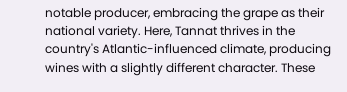notable producer, embracing the grape as their national variety. Here, Tannat thrives in the country's Atlantic-influenced climate, producing wines with a slightly different character. These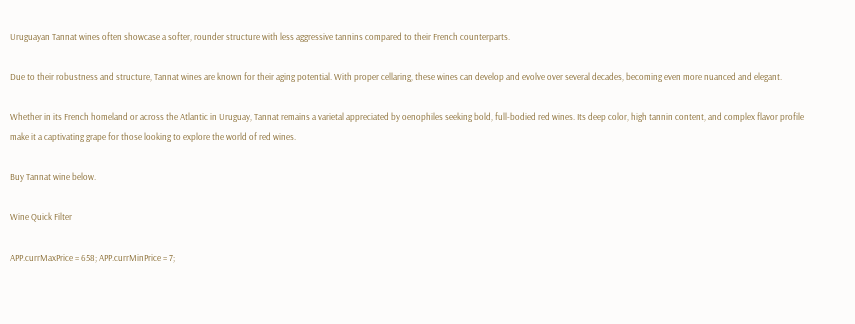Uruguayan Tannat wines often showcase a softer, rounder structure with less aggressive tannins compared to their French counterparts.

Due to their robustness and structure, Tannat wines are known for their aging potential. With proper cellaring, these wines can develop and evolve over several decades, becoming even more nuanced and elegant.

Whether in its French homeland or across the Atlantic in Uruguay, Tannat remains a varietal appreciated by oenophiles seeking bold, full-bodied red wines. Its deep color, high tannin content, and complex flavor profile make it a captivating grape for those looking to explore the world of red wines.

Buy Tannat wine below.

Wine Quick Filter

APP.currMaxPrice = 658; APP.currMinPrice = 7;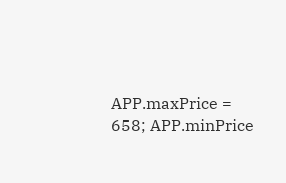APP.maxPrice = 658; APP.minPrice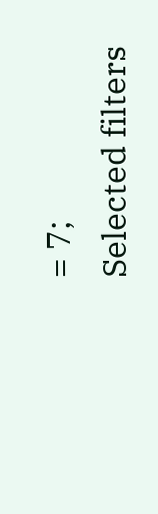= 7;
Selected filters